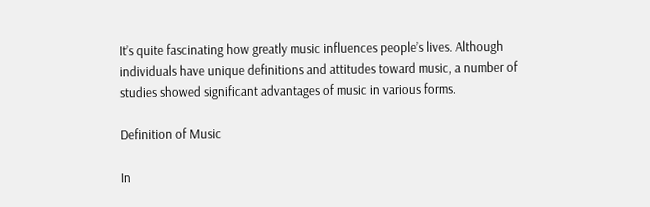It’s quite fascinating how greatly music influences people’s lives. Although individuals have unique definitions and attitudes toward music, a number of studies showed significant advantages of music in various forms.

Definition of Music

In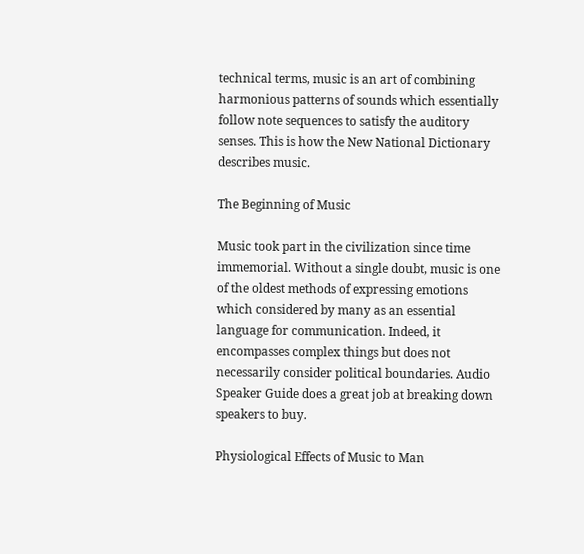technical terms, music is an art of combining harmonious patterns of sounds which essentially follow note sequences to satisfy the auditory senses. This is how the New National Dictionary describes music.

The Beginning of Music

Music took part in the civilization since time immemorial. Without a single doubt, music is one of the oldest methods of expressing emotions which considered by many as an essential language for communication. Indeed, it encompasses complex things but does not necessarily consider political boundaries. Audio Speaker Guide does a great job at breaking down speakers to buy.

Physiological Effects of Music to Man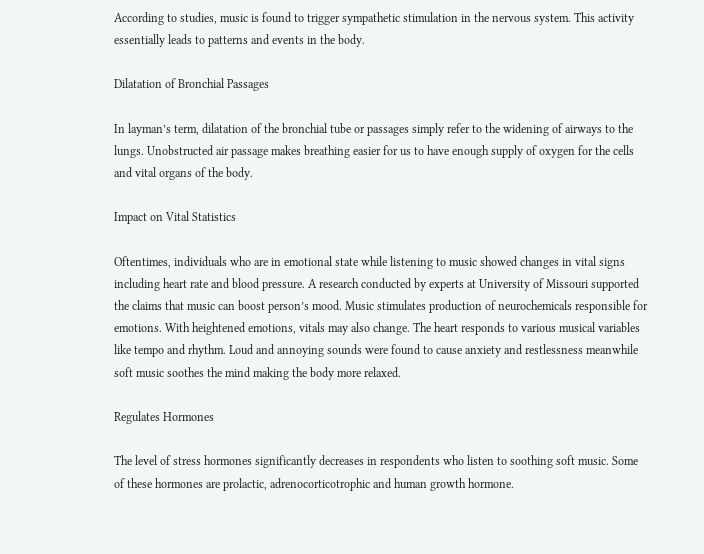According to studies, music is found to trigger sympathetic stimulation in the nervous system. This activity essentially leads to patterns and events in the body.

Dilatation of Bronchial Passages

In layman’s term, dilatation of the bronchial tube or passages simply refer to the widening of airways to the lungs. Unobstructed air passage makes breathing easier for us to have enough supply of oxygen for the cells and vital organs of the body.

Impact on Vital Statistics

Oftentimes, individuals who are in emotional state while listening to music showed changes in vital signs including heart rate and blood pressure. A research conducted by experts at University of Missouri supported the claims that music can boost person’s mood. Music stimulates production of neurochemicals responsible for emotions. With heightened emotions, vitals may also change. The heart responds to various musical variables like tempo and rhythm. Loud and annoying sounds were found to cause anxiety and restlessness meanwhile soft music soothes the mind making the body more relaxed.

Regulates Hormones

The level of stress hormones significantly decreases in respondents who listen to soothing soft music. Some of these hormones are prolactic, adrenocorticotrophic and human growth hormone.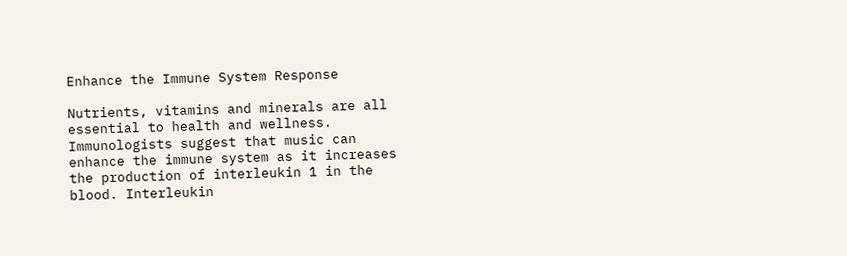Enhance the Immune System Response

Nutrients, vitamins and minerals are all essential to health and wellness. Immunologists suggest that music can enhance the immune system as it increases the production of interleukin 1 in the blood. Interleukin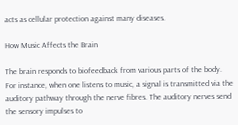acts as cellular protection against many diseases.

How Music Affects the Brain

The brain responds to biofeedback from various parts of the body. For instance, when one listens to music, a signal is transmitted via the auditory pathway through the nerve fibres. The auditory nerves send the sensory impulses to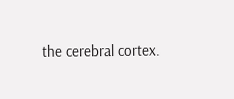the cerebral cortex.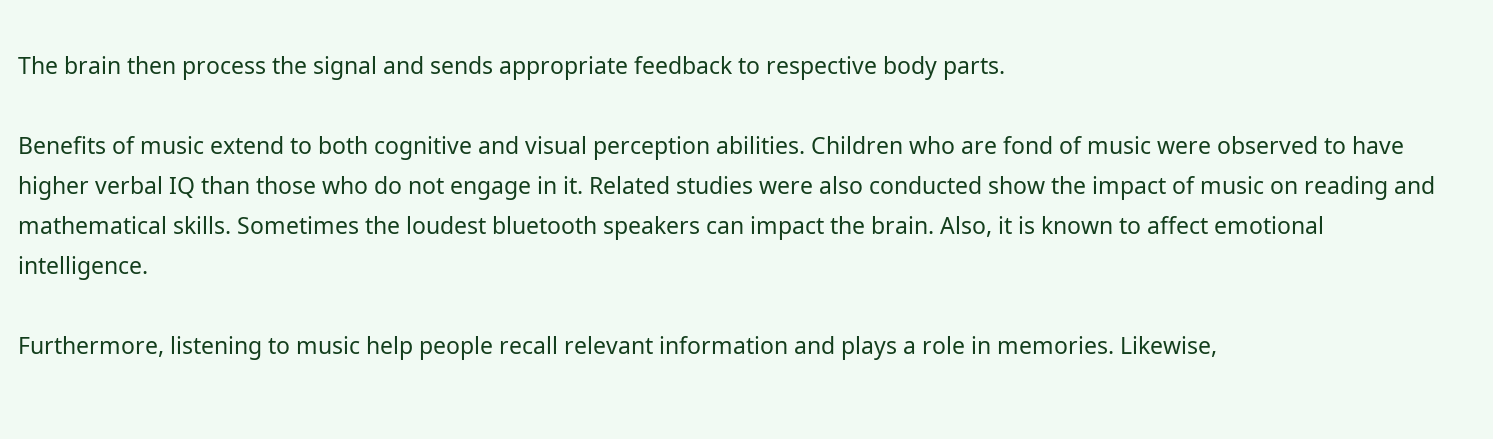The brain then process the signal and sends appropriate feedback to respective body parts.

Benefits of music extend to both cognitive and visual perception abilities. Children who are fond of music were observed to have higher verbal IQ than those who do not engage in it. Related studies were also conducted show the impact of music on reading and mathematical skills. Sometimes the loudest bluetooth speakers can impact the brain. Also, it is known to affect emotional intelligence.

Furthermore, listening to music help people recall relevant information and plays a role in memories. Likewise,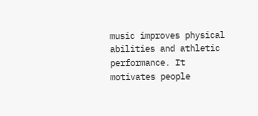music improves physical abilities and athletic performance. It motivates people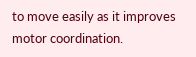to move easily as it improves motor coordination.